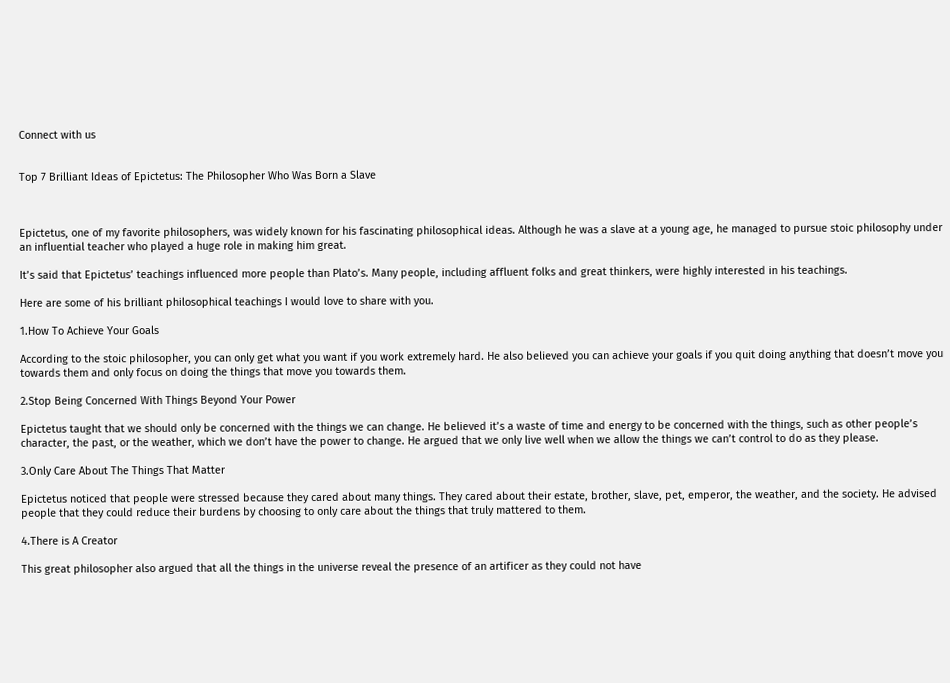Connect with us


Top 7 Brilliant Ideas of Epictetus: The Philosopher Who Was Born a Slave



Epictetus, one of my favorite philosophers, was widely known for his fascinating philosophical ideas. Although he was a slave at a young age, he managed to pursue stoic philosophy under an influential teacher who played a huge role in making him great.

It’s said that Epictetus’ teachings influenced more people than Plato’s. Many people, including affluent folks and great thinkers, were highly interested in his teachings.

Here are some of his brilliant philosophical teachings I would love to share with you.

1.How To Achieve Your Goals

According to the stoic philosopher, you can only get what you want if you work extremely hard. He also believed you can achieve your goals if you quit doing anything that doesn’t move you towards them and only focus on doing the things that move you towards them.

2.Stop Being Concerned With Things Beyond Your Power

Epictetus taught that we should only be concerned with the things we can change. He believed it’s a waste of time and energy to be concerned with the things, such as other people’s character, the past, or the weather, which we don’t have the power to change. He argued that we only live well when we allow the things we can’t control to do as they please.

3.Only Care About The Things That Matter

Epictetus noticed that people were stressed because they cared about many things. They cared about their estate, brother, slave, pet, emperor, the weather, and the society. He advised people that they could reduce their burdens by choosing to only care about the things that truly mattered to them.

4.There is A Creator

This great philosopher also argued that all the things in the universe reveal the presence of an artificer as they could not have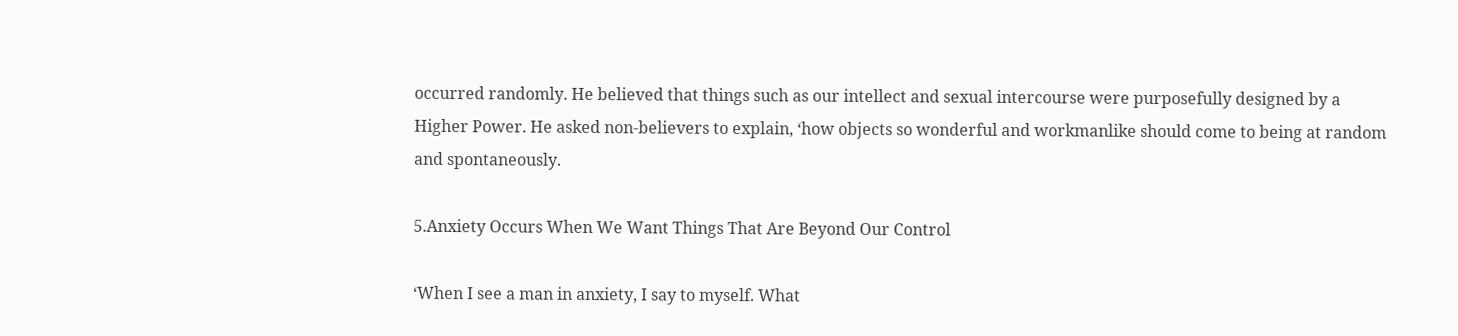occurred randomly. He believed that things such as our intellect and sexual intercourse were purposefully designed by a Higher Power. He asked non-believers to explain, ‘how objects so wonderful and workmanlike should come to being at random and spontaneously.

5.Anxiety Occurs When We Want Things That Are Beyond Our Control

‘When I see a man in anxiety, I say to myself. What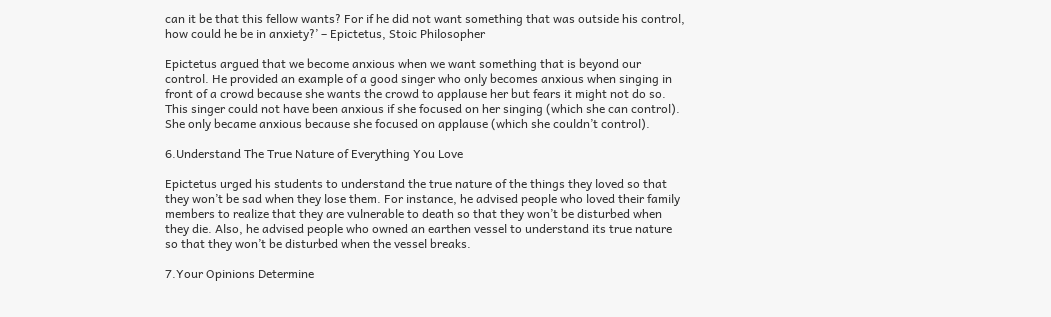can it be that this fellow wants? For if he did not want something that was outside his control, how could he be in anxiety?’ – Epictetus, Stoic Philosopher

Epictetus argued that we become anxious when we want something that is beyond our control. He provided an example of a good singer who only becomes anxious when singing in front of a crowd because she wants the crowd to applause her but fears it might not do so. This singer could not have been anxious if she focused on her singing (which she can control). She only became anxious because she focused on applause (which she couldn’t control).

6.Understand The True Nature of Everything You Love

Epictetus urged his students to understand the true nature of the things they loved so that they won’t be sad when they lose them. For instance, he advised people who loved their family members to realize that they are vulnerable to death so that they won’t be disturbed when they die. Also, he advised people who owned an earthen vessel to understand its true nature so that they won’t be disturbed when the vessel breaks.

7.Your Opinions Determine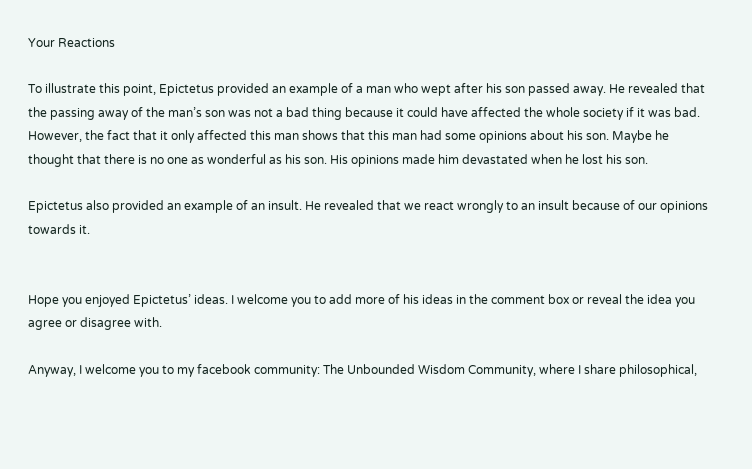Your Reactions

To illustrate this point, Epictetus provided an example of a man who wept after his son passed away. He revealed that the passing away of the man’s son was not a bad thing because it could have affected the whole society if it was bad. However, the fact that it only affected this man shows that this man had some opinions about his son. Maybe he thought that there is no one as wonderful as his son. His opinions made him devastated when he lost his son.

Epictetus also provided an example of an insult. He revealed that we react wrongly to an insult because of our opinions towards it.


Hope you enjoyed Epictetus’ ideas. I welcome you to add more of his ideas in the comment box or reveal the idea you agree or disagree with.

Anyway, I welcome you to my facebook community: The Unbounded Wisdom Community, where I share philosophical,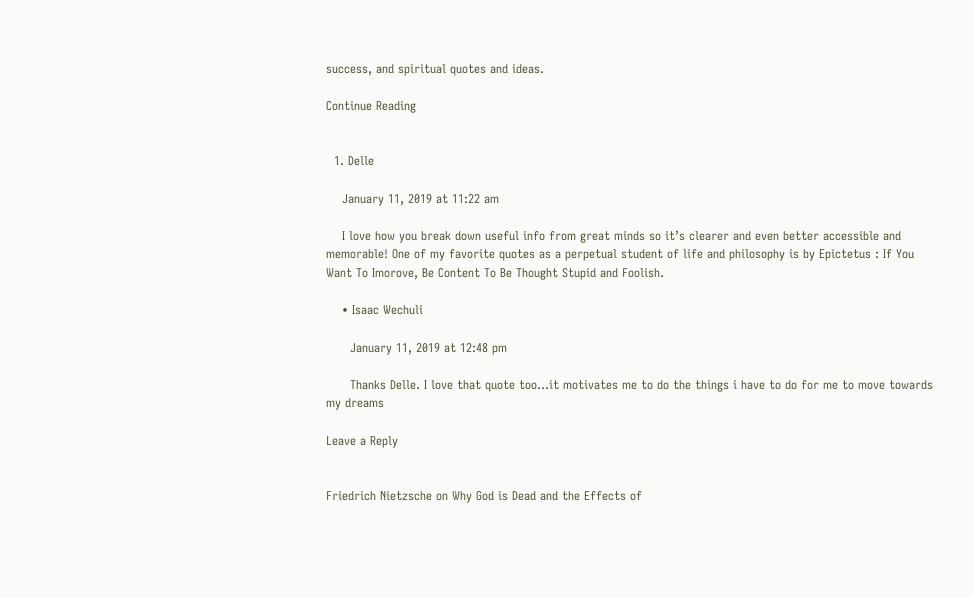success, and spiritual quotes and ideas.

Continue Reading


  1. Delle

    January 11, 2019 at 11:22 am

    I love how you break down useful info from great minds so it’s clearer and even better accessible and memorable! One of my favorite quotes as a perpetual student of life and philosophy is by Epictetus : If You Want To Imorove, Be Content To Be Thought Stupid and Foolish.

    • Isaac Wechuli

      January 11, 2019 at 12:48 pm

      Thanks Delle. I love that quote too…it motivates me to do the things i have to do for me to move towards my dreams

Leave a Reply


Friedrich Nietzsche on Why God is Dead and the Effects of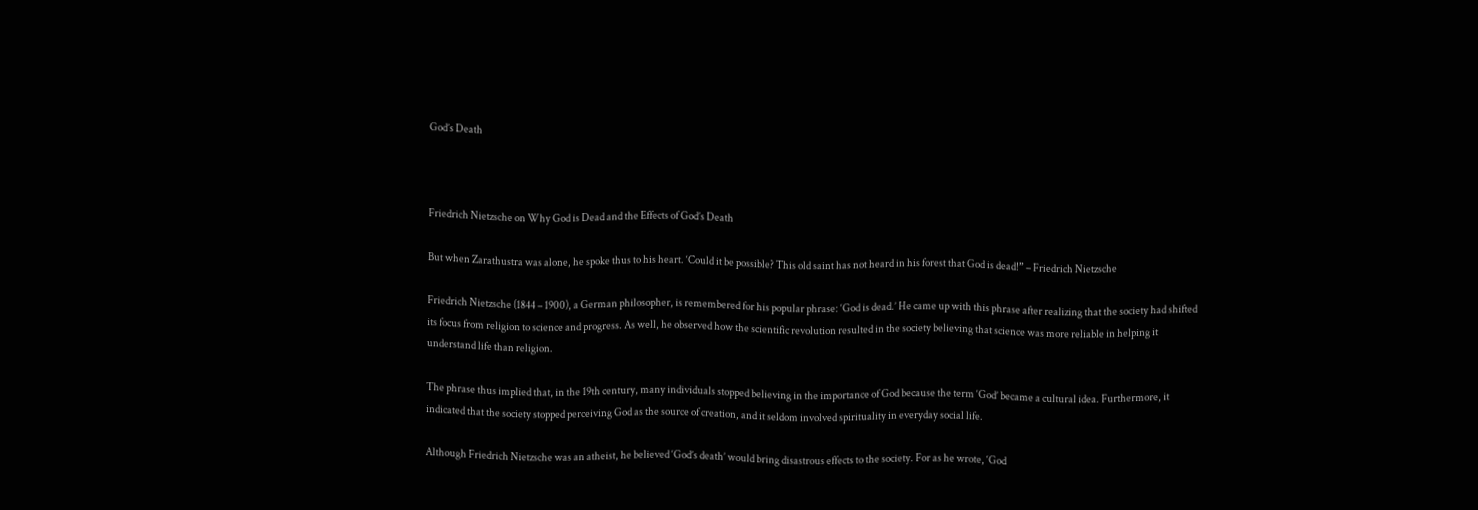God’s Death



Friedrich Nietzsche on Why God is Dead and the Effects of God’s Death

But when Zarathustra was alone, he spoke thus to his heart. ‘Could it be possible? This old saint has not heard in his forest that God is dead!” – Friedrich Nietzsche

Friedrich Nietzsche (1844 – 1900), a German philosopher, is remembered for his popular phrase: ‘God is dead.’ He came up with this phrase after realizing that the society had shifted its focus from religion to science and progress. As well, he observed how the scientific revolution resulted in the society believing that science was more reliable in helping it understand life than religion.

The phrase thus implied that, in the 19th century, many individuals stopped believing in the importance of God because the term ‘God’ became a cultural idea. Furthermore, it indicated that the society stopped perceiving God as the source of creation, and it seldom involved spirituality in everyday social life.

Although Friedrich Nietzsche was an atheist, he believed ‘God’s death’ would bring disastrous effects to the society. For as he wrote, ‘God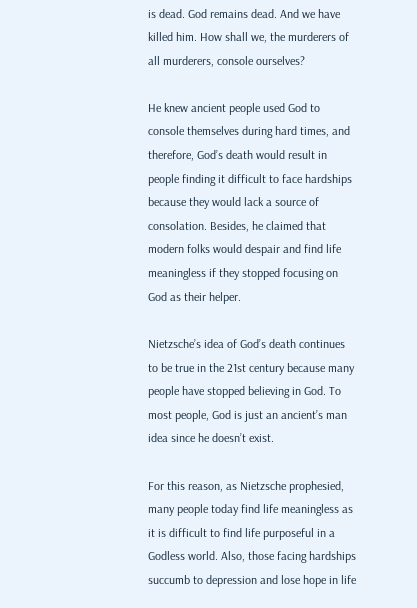is dead. God remains dead. And we have killed him. How shall we, the murderers of all murderers, console ourselves?

He knew ancient people used God to console themselves during hard times, and therefore, God’s death would result in people finding it difficult to face hardships because they would lack a source of consolation. Besides, he claimed that modern folks would despair and find life meaningless if they stopped focusing on God as their helper.

Nietzsche’s idea of God’s death continues to be true in the 21st century because many people have stopped believing in God. To most people, God is just an ancient’s man idea since he doesn’t exist.

For this reason, as Nietzsche prophesied, many people today find life meaningless as it is difficult to find life purposeful in a Godless world. Also, those facing hardships succumb to depression and lose hope in life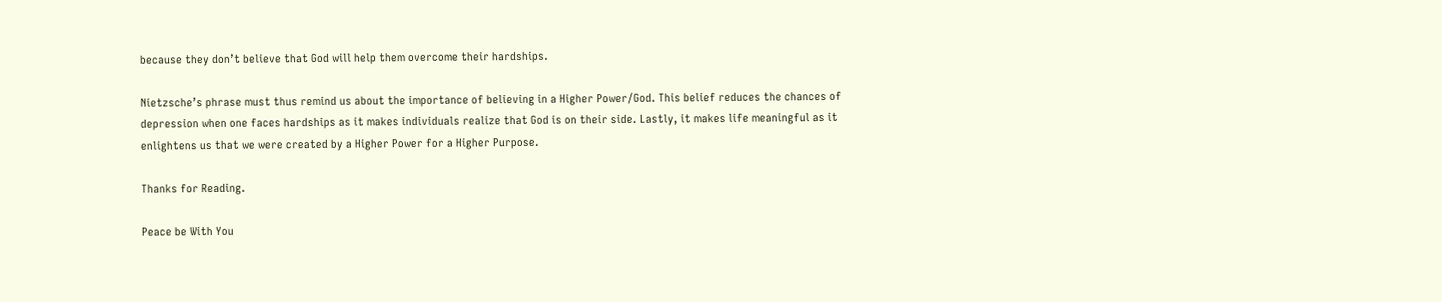because they don’t believe that God will help them overcome their hardships.

Nietzsche’s phrase must thus remind us about the importance of believing in a Higher Power/God. This belief reduces the chances of depression when one faces hardships as it makes individuals realize that God is on their side. Lastly, it makes life meaningful as it enlightens us that we were created by a Higher Power for a Higher Purpose.

Thanks for Reading.

Peace be With You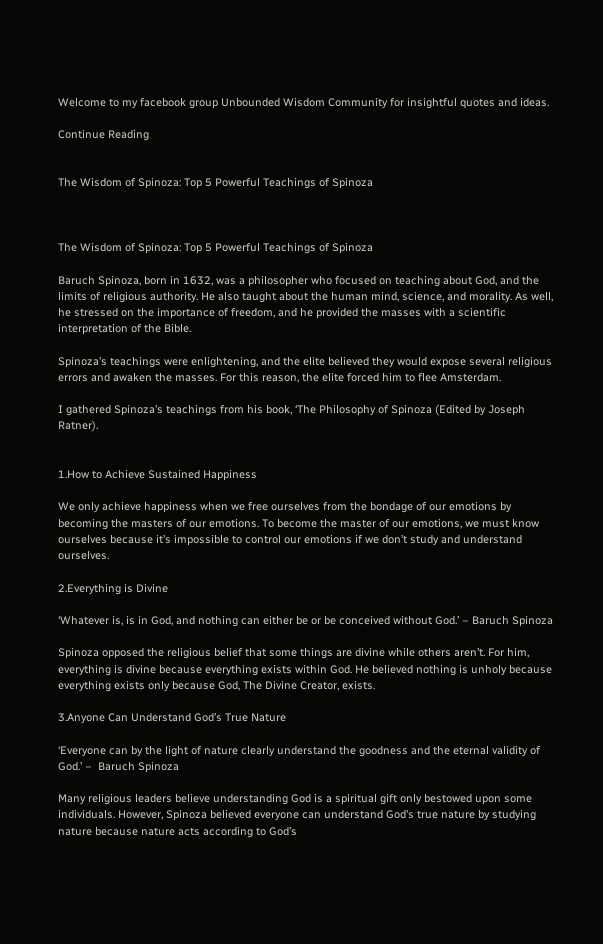Welcome to my facebook group Unbounded Wisdom Community for insightful quotes and ideas.

Continue Reading


The Wisdom of Spinoza: Top 5 Powerful Teachings of Spinoza



The Wisdom of Spinoza: Top 5 Powerful Teachings of Spinoza

Baruch Spinoza, born in 1632, was a philosopher who focused on teaching about God, and the limits of religious authority. He also taught about the human mind, science, and morality. As well, he stressed on the importance of freedom, and he provided the masses with a scientific interpretation of the Bible.

Spinoza’s teachings were enlightening, and the elite believed they would expose several religious errors and awaken the masses. For this reason, the elite forced him to flee Amsterdam.

I gathered Spinoza’s teachings from his book, ‘The Philosophy of Spinoza (Edited by Joseph Ratner).


1.How to Achieve Sustained Happiness

We only achieve happiness when we free ourselves from the bondage of our emotions by becoming the masters of our emotions. To become the master of our emotions, we must know ourselves because it’s impossible to control our emotions if we don’t study and understand ourselves.

2.Everything is Divine

‘Whatever is, is in God, and nothing can either be or be conceived without God.’ – Baruch Spinoza

Spinoza opposed the religious belief that some things are divine while others aren’t. For him, everything is divine because everything exists within God. He believed nothing is unholy because everything exists only because God, The Divine Creator, exists.

3.Anyone Can Understand God’s True Nature

‘Everyone can by the light of nature clearly understand the goodness and the eternal validity of God.’ –  Baruch Spinoza

Many religious leaders believe understanding God is a spiritual gift only bestowed upon some individuals. However, Spinoza believed everyone can understand God’s true nature by studying nature because nature acts according to God’s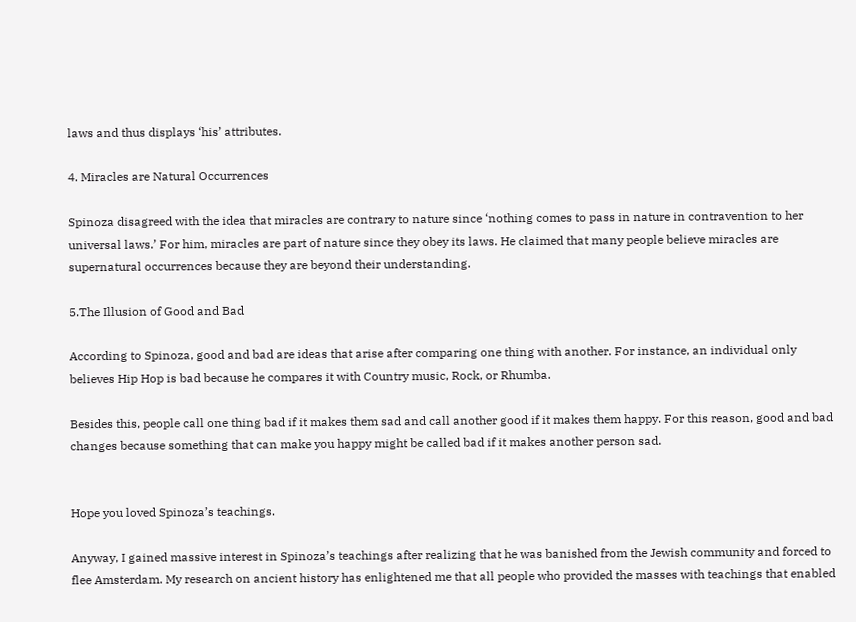laws and thus displays ‘his’ attributes.

4. Miracles are Natural Occurrences

Spinoza disagreed with the idea that miracles are contrary to nature since ‘nothing comes to pass in nature in contravention to her universal laws.’ For him, miracles are part of nature since they obey its laws. He claimed that many people believe miracles are supernatural occurrences because they are beyond their understanding.

5.The Illusion of Good and Bad

According to Spinoza, good and bad are ideas that arise after comparing one thing with another. For instance, an individual only believes Hip Hop is bad because he compares it with Country music, Rock, or Rhumba.

Besides this, people call one thing bad if it makes them sad and call another good if it makes them happy. For this reason, good and bad changes because something that can make you happy might be called bad if it makes another person sad.


Hope you loved Spinoza’s teachings.

Anyway, I gained massive interest in Spinoza’s teachings after realizing that he was banished from the Jewish community and forced to flee Amsterdam. My research on ancient history has enlightened me that all people who provided the masses with teachings that enabled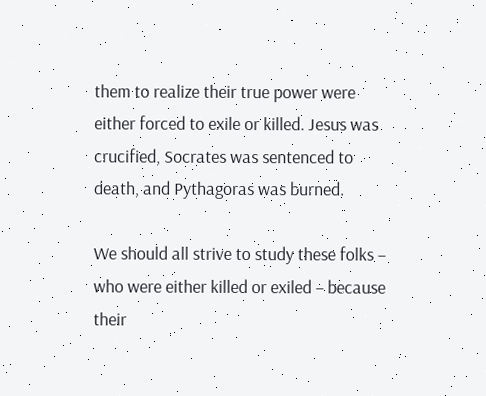them to realize their true power were either forced to exile or killed. Jesus was crucified, Socrates was sentenced to death, and Pythagoras was burned.

We should all strive to study these folks – who were either killed or exiled – because their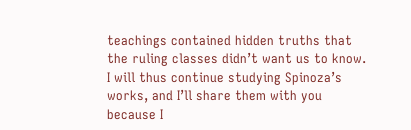teachings contained hidden truths that the ruling classes didn’t want us to know. I will thus continue studying Spinoza’s works, and I’ll share them with you because I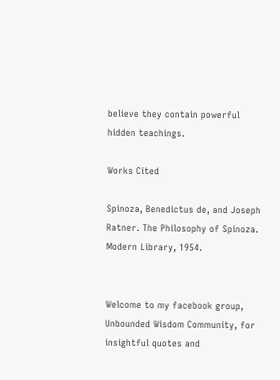believe they contain powerful hidden teachings.

Works Cited

Spinoza, Benedictus de, and Joseph Ratner. The Philosophy of Spinoza. Modern Library, 1954.


Welcome to my facebook group, Unbounded Wisdom Community, for insightful quotes and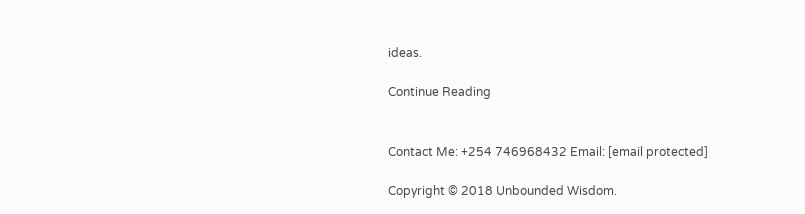ideas.

Continue Reading


Contact Me: +254 746968432 Email: [email protected]

Copyright © 2018 Unbounded Wisdom.